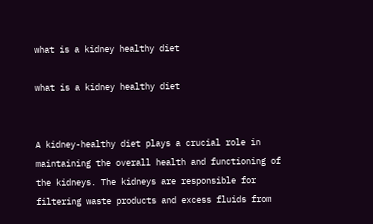what is a kidney healthy diet

what is a kidney healthy diet


A kidney-healthy diet plays a crucial role in maintaining the overall health and functioning of the kidneys. The kidneys are responsible for filtering waste products and excess fluids from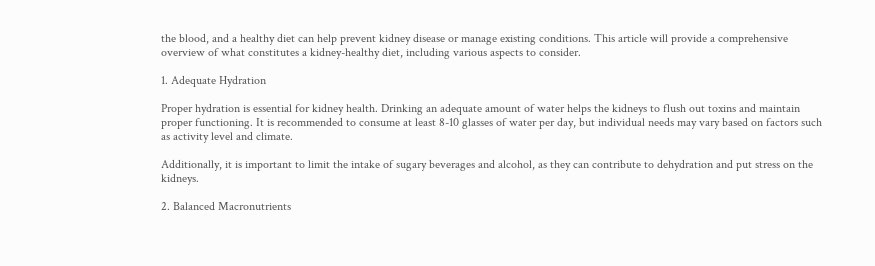the blood, and a healthy diet can help prevent kidney disease or manage existing conditions. This article will provide a comprehensive overview of what constitutes a kidney-healthy diet, including various aspects to consider.

1. Adequate Hydration

Proper hydration is essential for kidney health. Drinking an adequate amount of water helps the kidneys to flush out toxins and maintain proper functioning. It is recommended to consume at least 8-10 glasses of water per day, but individual needs may vary based on factors such as activity level and climate.

Additionally, it is important to limit the intake of sugary beverages and alcohol, as they can contribute to dehydration and put stress on the kidneys.

2. Balanced Macronutrients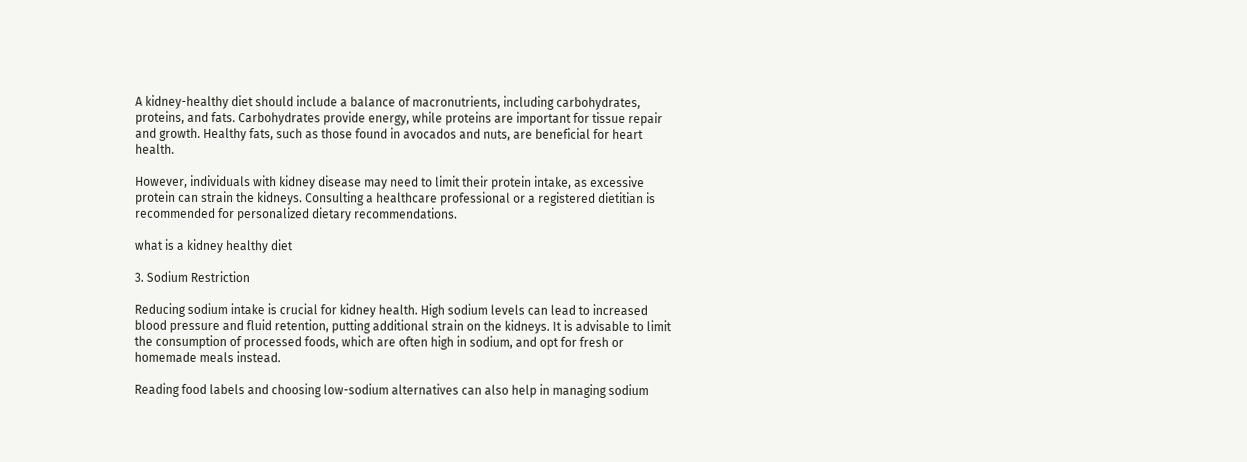A kidney-healthy diet should include a balance of macronutrients, including carbohydrates, proteins, and fats. Carbohydrates provide energy, while proteins are important for tissue repair and growth. Healthy fats, such as those found in avocados and nuts, are beneficial for heart health.

However, individuals with kidney disease may need to limit their protein intake, as excessive protein can strain the kidneys. Consulting a healthcare professional or a registered dietitian is recommended for personalized dietary recommendations.

what is a kidney healthy diet

3. Sodium Restriction

Reducing sodium intake is crucial for kidney health. High sodium levels can lead to increased blood pressure and fluid retention, putting additional strain on the kidneys. It is advisable to limit the consumption of processed foods, which are often high in sodium, and opt for fresh or homemade meals instead.

Reading food labels and choosing low-sodium alternatives can also help in managing sodium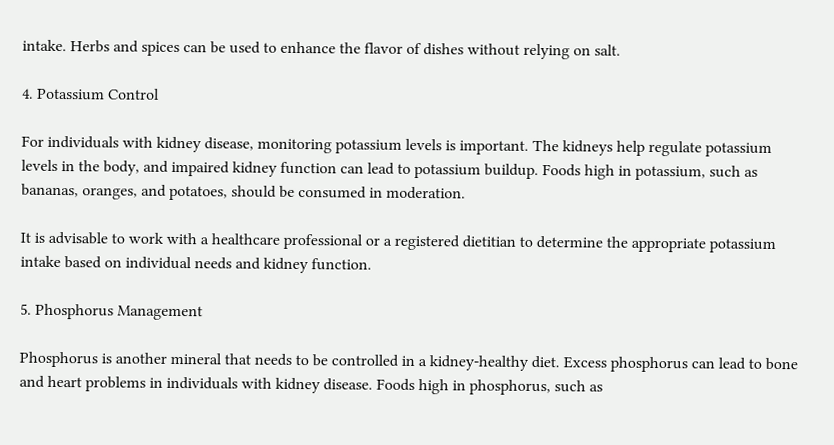intake. Herbs and spices can be used to enhance the flavor of dishes without relying on salt.

4. Potassium Control

For individuals with kidney disease, monitoring potassium levels is important. The kidneys help regulate potassium levels in the body, and impaired kidney function can lead to potassium buildup. Foods high in potassium, such as bananas, oranges, and potatoes, should be consumed in moderation.

It is advisable to work with a healthcare professional or a registered dietitian to determine the appropriate potassium intake based on individual needs and kidney function.

5. Phosphorus Management

Phosphorus is another mineral that needs to be controlled in a kidney-healthy diet. Excess phosphorus can lead to bone and heart problems in individuals with kidney disease. Foods high in phosphorus, such as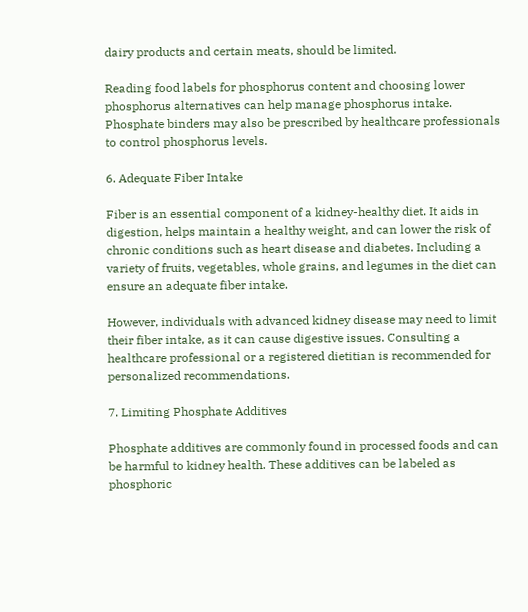dairy products and certain meats, should be limited.

Reading food labels for phosphorus content and choosing lower phosphorus alternatives can help manage phosphorus intake. Phosphate binders may also be prescribed by healthcare professionals to control phosphorus levels.

6. Adequate Fiber Intake

Fiber is an essential component of a kidney-healthy diet. It aids in digestion, helps maintain a healthy weight, and can lower the risk of chronic conditions such as heart disease and diabetes. Including a variety of fruits, vegetables, whole grains, and legumes in the diet can ensure an adequate fiber intake.

However, individuals with advanced kidney disease may need to limit their fiber intake, as it can cause digestive issues. Consulting a healthcare professional or a registered dietitian is recommended for personalized recommendations.

7. Limiting Phosphate Additives

Phosphate additives are commonly found in processed foods and can be harmful to kidney health. These additives can be labeled as phosphoric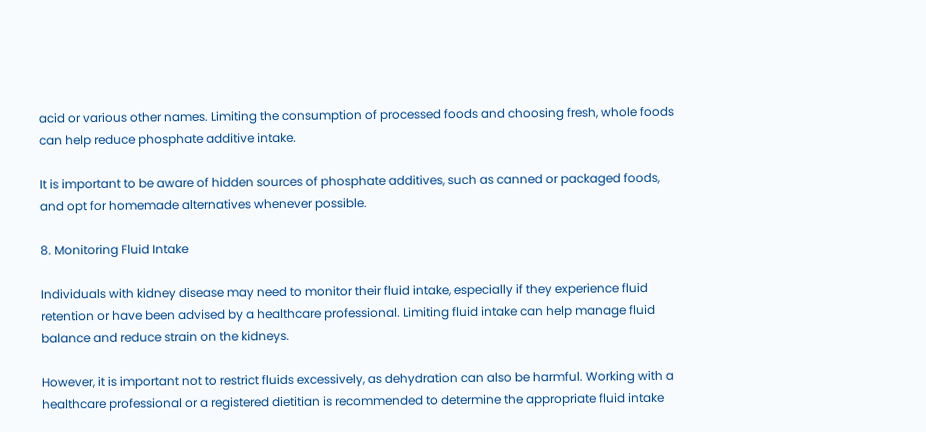acid or various other names. Limiting the consumption of processed foods and choosing fresh, whole foods can help reduce phosphate additive intake.

It is important to be aware of hidden sources of phosphate additives, such as canned or packaged foods, and opt for homemade alternatives whenever possible.

8. Monitoring Fluid Intake

Individuals with kidney disease may need to monitor their fluid intake, especially if they experience fluid retention or have been advised by a healthcare professional. Limiting fluid intake can help manage fluid balance and reduce strain on the kidneys.

However, it is important not to restrict fluids excessively, as dehydration can also be harmful. Working with a healthcare professional or a registered dietitian is recommended to determine the appropriate fluid intake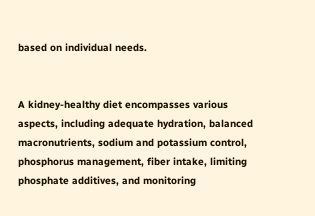based on individual needs.


A kidney-healthy diet encompasses various aspects, including adequate hydration, balanced macronutrients, sodium and potassium control, phosphorus management, fiber intake, limiting phosphate additives, and monitoring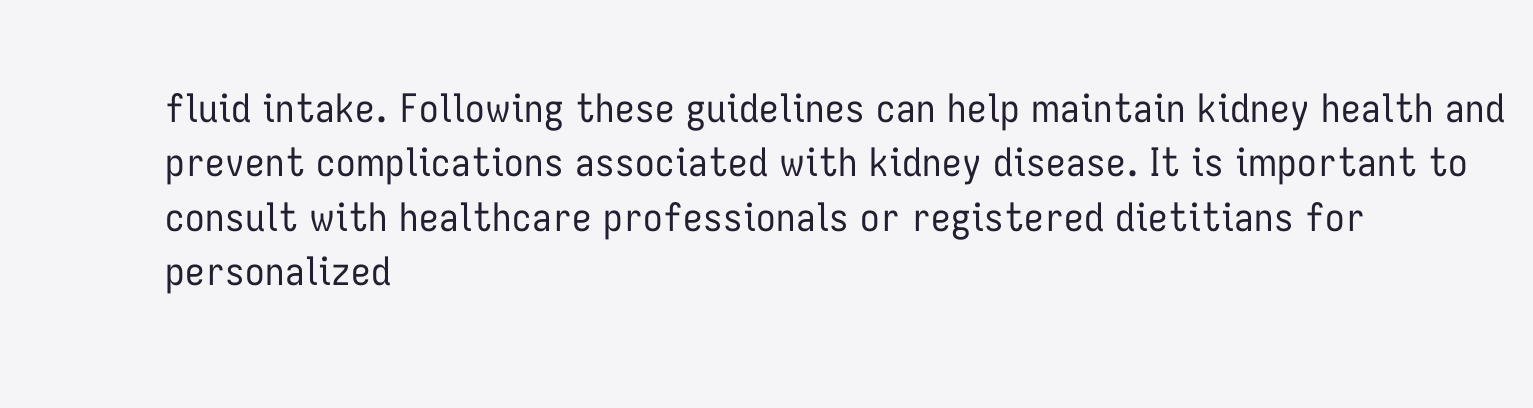fluid intake. Following these guidelines can help maintain kidney health and prevent complications associated with kidney disease. It is important to consult with healthcare professionals or registered dietitians for personalized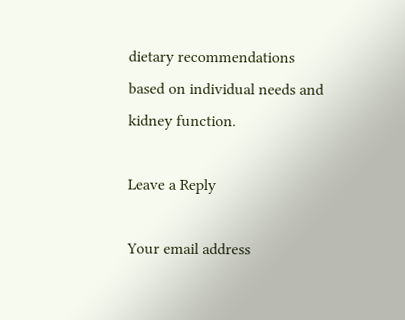dietary recommendations based on individual needs and kidney function.

Leave a Reply

Your email address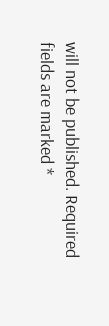will not be published. Required fields are marked *